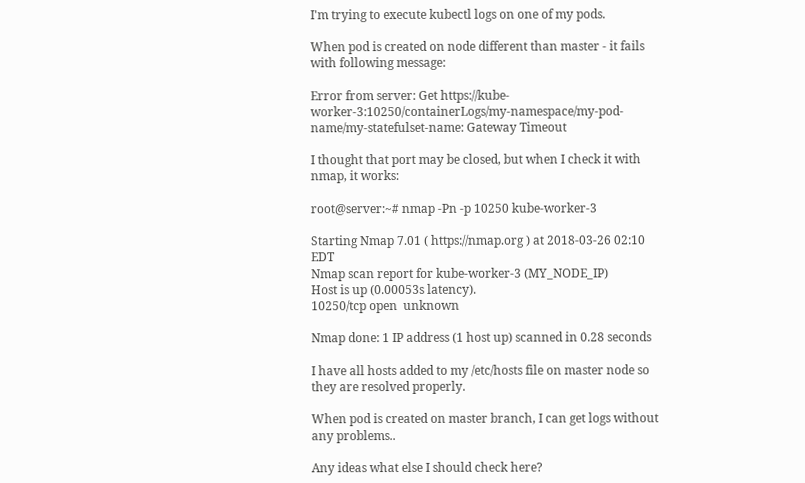I'm trying to execute kubectl logs on one of my pods.

When pod is created on node different than master - it fails with following message:

Error from server: Get https://kube-worker-3:10250/containerLogs/my-namespace/my-pod-name/my-statefulset-name: Gateway Timeout

I thought that port may be closed, but when I check it with nmap, it works:

root@server:~# nmap -Pn -p 10250 kube-worker-3

Starting Nmap 7.01 ( https://nmap.org ) at 2018-03-26 02:10 EDT
Nmap scan report for kube-worker-3 (MY_NODE_IP)
Host is up (0.00053s latency).
10250/tcp open  unknown

Nmap done: 1 IP address (1 host up) scanned in 0.28 seconds

I have all hosts added to my /etc/hosts file on master node so they are resolved properly.

When pod is created on master branch, I can get logs without any problems..

Any ideas what else I should check here?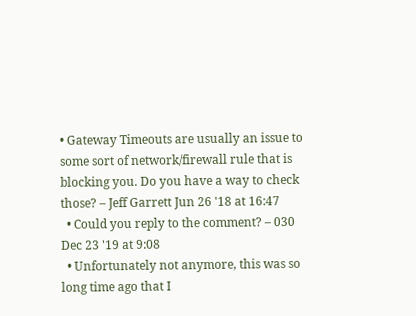• Gateway Timeouts are usually an issue to some sort of network/firewall rule that is blocking you. Do you have a way to check those? – Jeff Garrett Jun 26 '18 at 16:47
  • Could you reply to the comment? – 030 Dec 23 '19 at 9:08
  • Unfortunately not anymore, this was so long time ago that I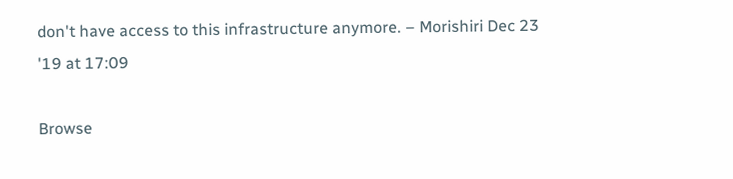don't have access to this infrastructure anymore. – Morishiri Dec 23 '19 at 17:09

Browse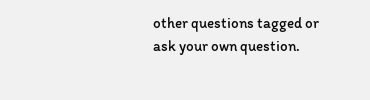other questions tagged or ask your own question.